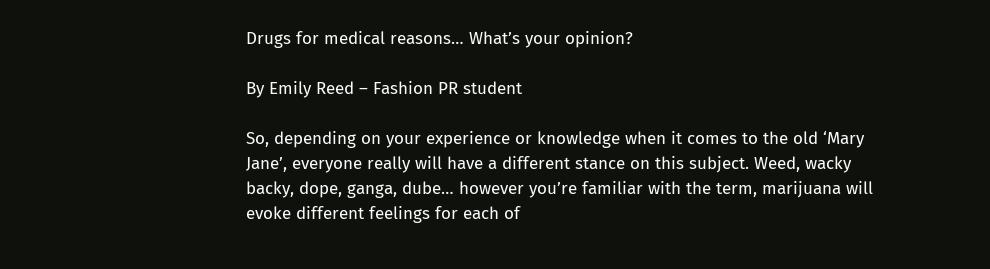Drugs for medical reasons… What’s your opinion?

By Emily Reed – Fashion PR student

So, depending on your experience or knowledge when it comes to the old ‘Mary Jane’, everyone really will have a different stance on this subject. Weed, wacky backy, dope, ganga, dube… however you’re familiar with the term, marijuana will evoke different feelings for each of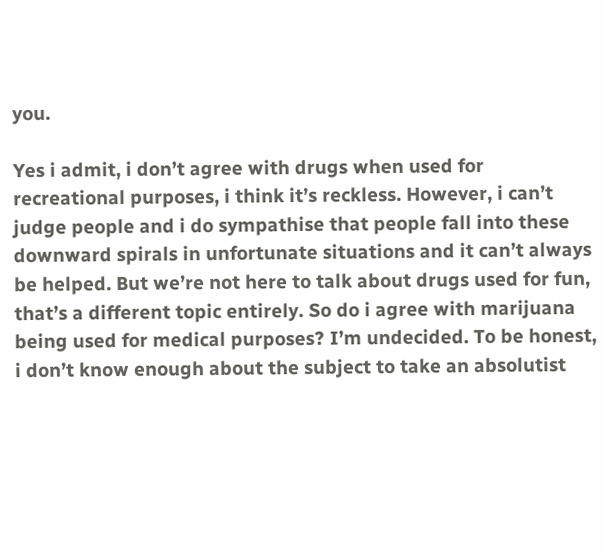you.

Yes i admit, i don’t agree with drugs when used for recreational purposes, i think it’s reckless. However, i can’t judge people and i do sympathise that people fall into these downward spirals in unfortunate situations and it can’t always be helped. But we’re not here to talk about drugs used for fun, that’s a different topic entirely. So do i agree with marijuana being used for medical purposes? I’m undecided. To be honest, i don’t know enough about the subject to take an absolutist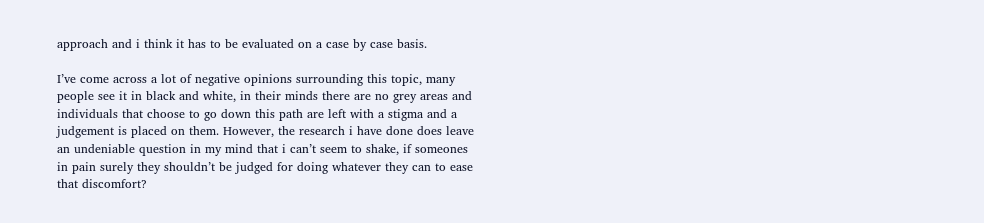approach and i think it has to be evaluated on a case by case basis.

I’ve come across a lot of negative opinions surrounding this topic, many people see it in black and white, in their minds there are no grey areas and individuals that choose to go down this path are left with a stigma and a judgement is placed on them. However, the research i have done does leave an undeniable question in my mind that i can’t seem to shake, if someones in pain surely they shouldn’t be judged for doing whatever they can to ease that discomfort?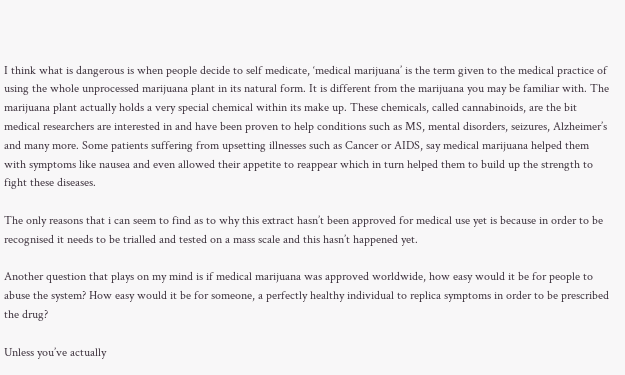I think what is dangerous is when people decide to self medicate, ‘medical marijuana’ is the term given to the medical practice of using the whole unprocessed marijuana plant in its natural form. It is different from the marijuana you may be familiar with. The marijuana plant actually holds a very special chemical within its make up. These chemicals, called cannabinoids, are the bit medical researchers are interested in and have been proven to help conditions such as MS, mental disorders, seizures, Alzheimer’s and many more. Some patients suffering from upsetting illnesses such as Cancer or AIDS, say medical marijuana helped them with symptoms like nausea and even allowed their appetite to reappear which in turn helped them to build up the strength to fight these diseases.

The only reasons that i can seem to find as to why this extract hasn’t been approved for medical use yet is because in order to be recognised it needs to be trialled and tested on a mass scale and this hasn’t happened yet.

Another question that plays on my mind is if medical marijuana was approved worldwide, how easy would it be for people to abuse the system? How easy would it be for someone, a perfectly healthy individual to replica symptoms in order to be prescribed the drug?

Unless you’ve actually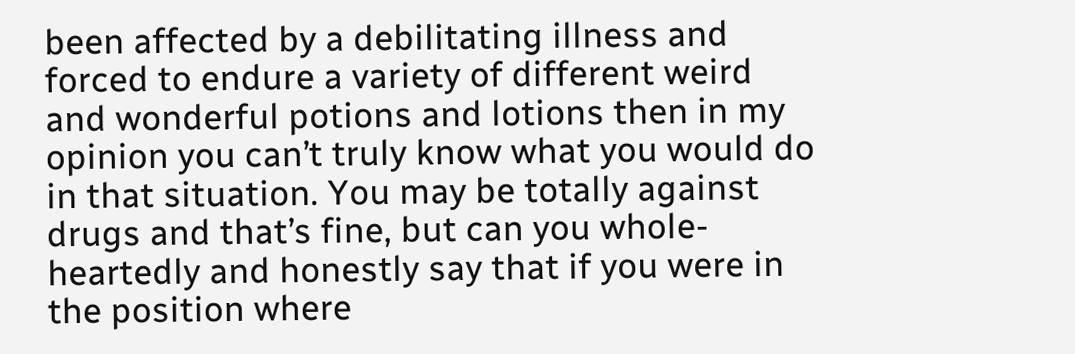been affected by a debilitating illness and forced to endure a variety of different weird and wonderful potions and lotions then in my opinion you can’t truly know what you would do in that situation. You may be totally against drugs and that’s fine, but can you whole-heartedly and honestly say that if you were in the position where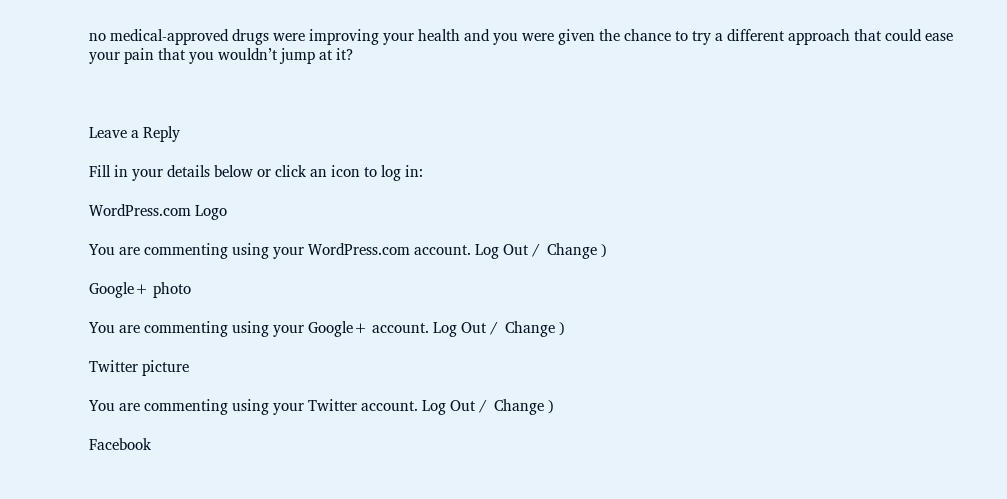no medical-approved drugs were improving your health and you were given the chance to try a different approach that could ease your pain that you wouldn’t jump at it?



Leave a Reply

Fill in your details below or click an icon to log in:

WordPress.com Logo

You are commenting using your WordPress.com account. Log Out /  Change )

Google+ photo

You are commenting using your Google+ account. Log Out /  Change )

Twitter picture

You are commenting using your Twitter account. Log Out /  Change )

Facebook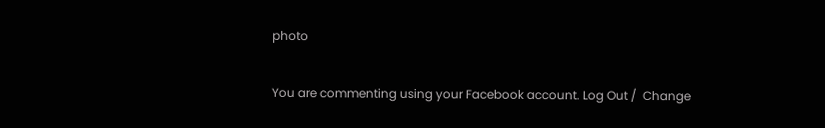photo

You are commenting using your Facebook account. Log Out /  Change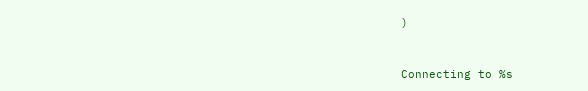)


Connecting to %s